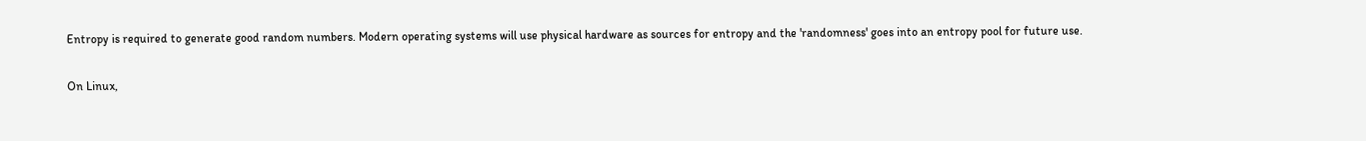Entropy is required to generate good random numbers. Modern operating systems will use physical hardware as sources for entropy and the 'randomness' goes into an entropy pool for future use.

On Linux,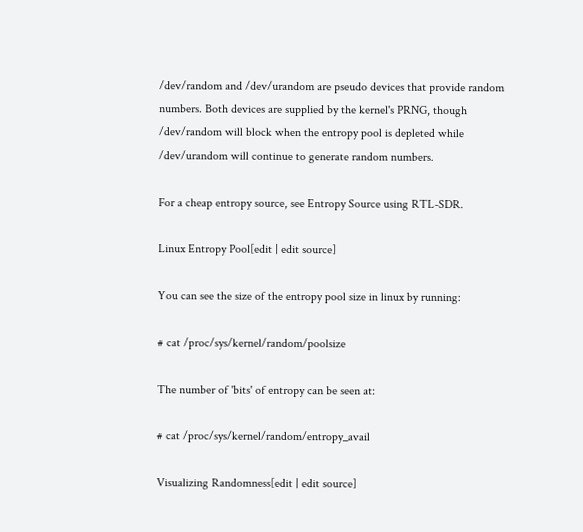/dev/random and /dev/urandom are pseudo devices that provide random numbers. Both devices are supplied by the kernel's PRNG, though /dev/random will block when the entropy pool is depleted while /dev/urandom will continue to generate random numbers.

For a cheap entropy source, see Entropy Source using RTL-SDR.

Linux Entropy Pool[edit | edit source]

You can see the size of the entropy pool size in linux by running:

# cat /proc/sys/kernel/random/poolsize

The number of 'bits' of entropy can be seen at:

# cat /proc/sys/kernel/random/entropy_avail

Visualizing Randomness[edit | edit source]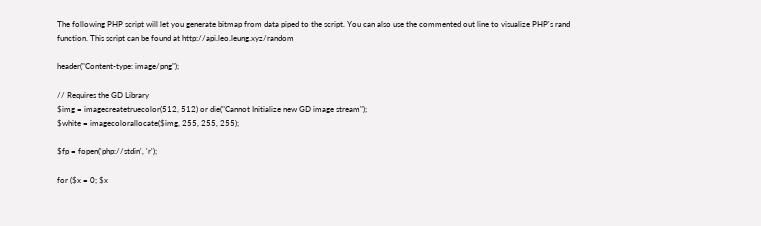The following PHP script will let you generate bitmap from data piped to the script. You can also use the commented out line to visualize PHP's rand function. This script can be found at http://api.leo.leung.xyz/random

header("Content-type: image/png");

// Requires the GD Library
$img = imagecreatetruecolor(512, 512) or die("Cannot Initialize new GD image stream");
$white = imagecolorallocate($img, 255, 255, 255);

$fp = fopen('php://stdin', 'r');

for ($x = 0; $x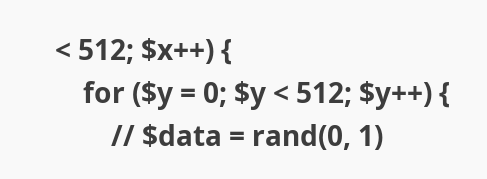< 512; $x++) {
    for ($y = 0; $y < 512; $y++) {
        // $data = rand(0, 1)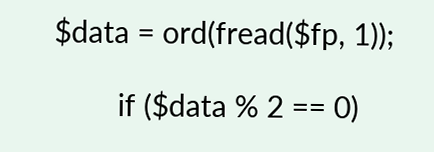$data = ord(fread($fp, 1));

        if ($data % 2 == 0)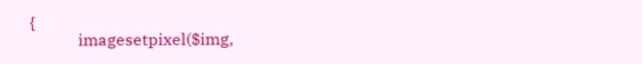{
            imagesetpixel($img,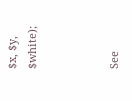$x, $y, $white);



See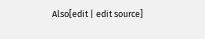Also[edit | edit source]